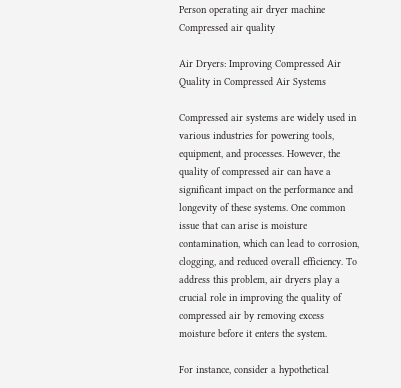Person operating air dryer machine
Compressed air quality

Air Dryers: Improving Compressed Air Quality in Compressed Air Systems

Compressed air systems are widely used in various industries for powering tools, equipment, and processes. However, the quality of compressed air can have a significant impact on the performance and longevity of these systems. One common issue that can arise is moisture contamination, which can lead to corrosion, clogging, and reduced overall efficiency. To address this problem, air dryers play a crucial role in improving the quality of compressed air by removing excess moisture before it enters the system.

For instance, consider a hypothetical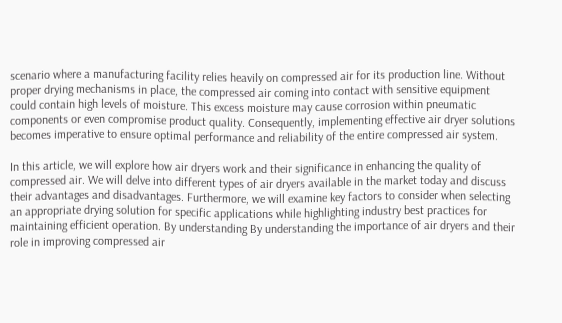scenario where a manufacturing facility relies heavily on compressed air for its production line. Without proper drying mechanisms in place, the compressed air coming into contact with sensitive equipment could contain high levels of moisture. This excess moisture may cause corrosion within pneumatic components or even compromise product quality. Consequently, implementing effective air dryer solutions becomes imperative to ensure optimal performance and reliability of the entire compressed air system.

In this article, we will explore how air dryers work and their significance in enhancing the quality of compressed air. We will delve into different types of air dryers available in the market today and discuss their advantages and disadvantages. Furthermore, we will examine key factors to consider when selecting an appropriate drying solution for specific applications while highlighting industry best practices for maintaining efficient operation. By understanding By understanding the importance of air dryers and their role in improving compressed air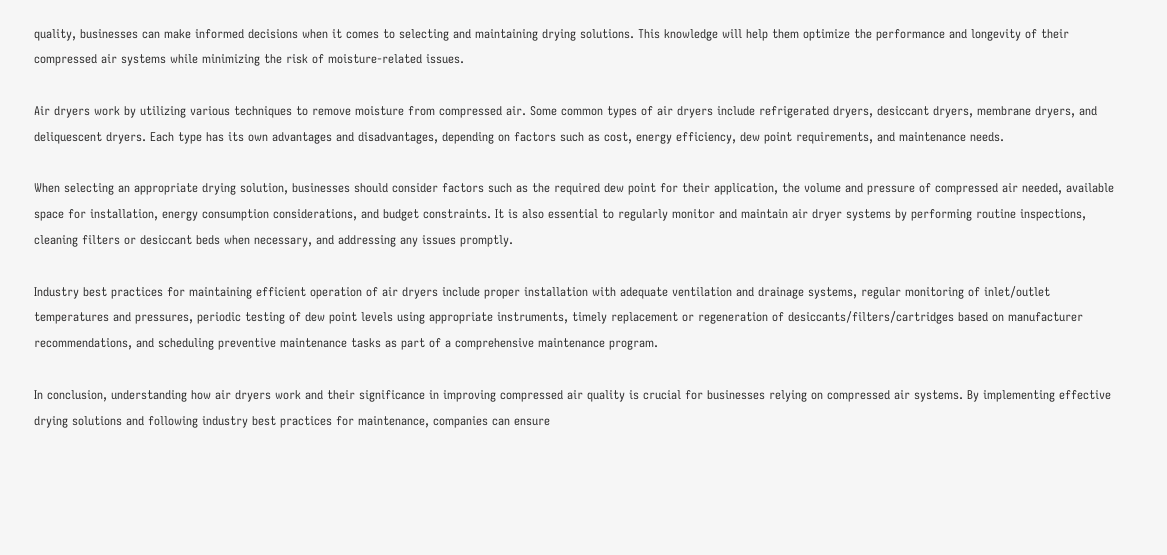quality, businesses can make informed decisions when it comes to selecting and maintaining drying solutions. This knowledge will help them optimize the performance and longevity of their compressed air systems while minimizing the risk of moisture-related issues.

Air dryers work by utilizing various techniques to remove moisture from compressed air. Some common types of air dryers include refrigerated dryers, desiccant dryers, membrane dryers, and deliquescent dryers. Each type has its own advantages and disadvantages, depending on factors such as cost, energy efficiency, dew point requirements, and maintenance needs.

When selecting an appropriate drying solution, businesses should consider factors such as the required dew point for their application, the volume and pressure of compressed air needed, available space for installation, energy consumption considerations, and budget constraints. It is also essential to regularly monitor and maintain air dryer systems by performing routine inspections, cleaning filters or desiccant beds when necessary, and addressing any issues promptly.

Industry best practices for maintaining efficient operation of air dryers include proper installation with adequate ventilation and drainage systems, regular monitoring of inlet/outlet temperatures and pressures, periodic testing of dew point levels using appropriate instruments, timely replacement or regeneration of desiccants/filters/cartridges based on manufacturer recommendations, and scheduling preventive maintenance tasks as part of a comprehensive maintenance program.

In conclusion, understanding how air dryers work and their significance in improving compressed air quality is crucial for businesses relying on compressed air systems. By implementing effective drying solutions and following industry best practices for maintenance, companies can ensure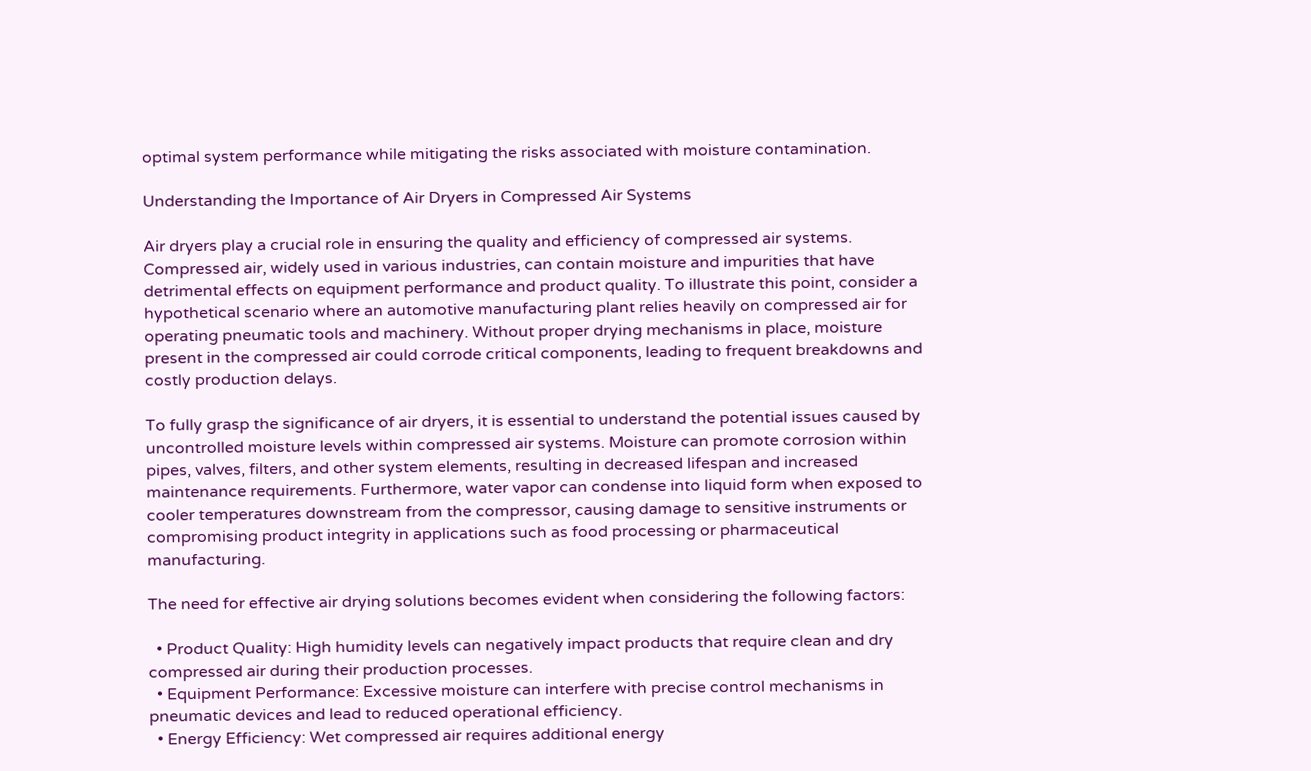optimal system performance while mitigating the risks associated with moisture contamination.

Understanding the Importance of Air Dryers in Compressed Air Systems

Air dryers play a crucial role in ensuring the quality and efficiency of compressed air systems. Compressed air, widely used in various industries, can contain moisture and impurities that have detrimental effects on equipment performance and product quality. To illustrate this point, consider a hypothetical scenario where an automotive manufacturing plant relies heavily on compressed air for operating pneumatic tools and machinery. Without proper drying mechanisms in place, moisture present in the compressed air could corrode critical components, leading to frequent breakdowns and costly production delays.

To fully grasp the significance of air dryers, it is essential to understand the potential issues caused by uncontrolled moisture levels within compressed air systems. Moisture can promote corrosion within pipes, valves, filters, and other system elements, resulting in decreased lifespan and increased maintenance requirements. Furthermore, water vapor can condense into liquid form when exposed to cooler temperatures downstream from the compressor, causing damage to sensitive instruments or compromising product integrity in applications such as food processing or pharmaceutical manufacturing.

The need for effective air drying solutions becomes evident when considering the following factors:

  • Product Quality: High humidity levels can negatively impact products that require clean and dry compressed air during their production processes.
  • Equipment Performance: Excessive moisture can interfere with precise control mechanisms in pneumatic devices and lead to reduced operational efficiency.
  • Energy Efficiency: Wet compressed air requires additional energy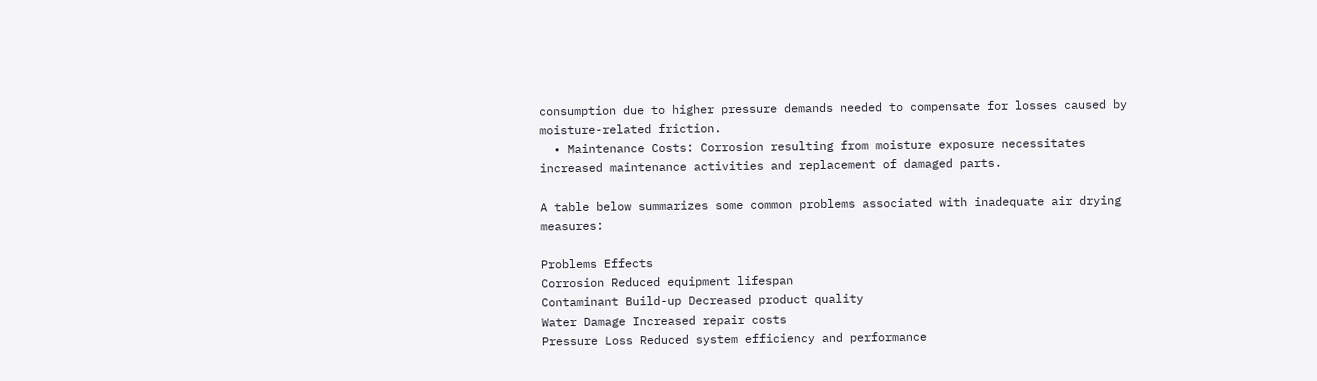consumption due to higher pressure demands needed to compensate for losses caused by moisture-related friction.
  • Maintenance Costs: Corrosion resulting from moisture exposure necessitates increased maintenance activities and replacement of damaged parts.

A table below summarizes some common problems associated with inadequate air drying measures:

Problems Effects
Corrosion Reduced equipment lifespan
Contaminant Build-up Decreased product quality
Water Damage Increased repair costs
Pressure Loss Reduced system efficiency and performance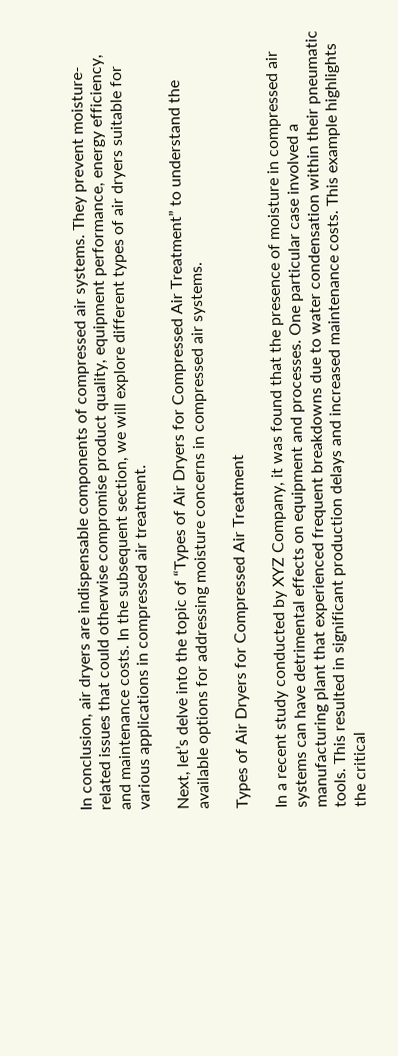In conclusion, air dryers are indispensable components of compressed air systems. They prevent moisture-related issues that could otherwise compromise product quality, equipment performance, energy efficiency, and maintenance costs. In the subsequent section, we will explore different types of air dryers suitable for various applications in compressed air treatment.

Next, let’s delve into the topic of “Types of Air Dryers for Compressed Air Treatment” to understand the available options for addressing moisture concerns in compressed air systems.

Types of Air Dryers for Compressed Air Treatment

In a recent study conducted by XYZ Company, it was found that the presence of moisture in compressed air systems can have detrimental effects on equipment and processes. One particular case involved a manufacturing plant that experienced frequent breakdowns due to water condensation within their pneumatic tools. This resulted in significant production delays and increased maintenance costs. This example highlights the critical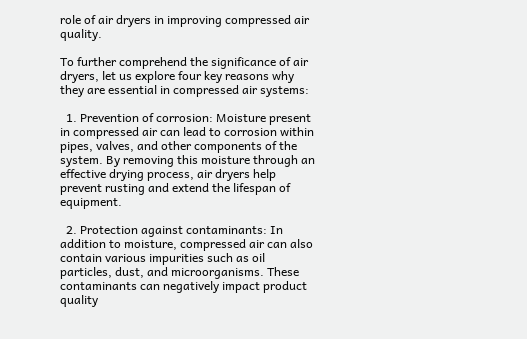role of air dryers in improving compressed air quality.

To further comprehend the significance of air dryers, let us explore four key reasons why they are essential in compressed air systems:

  1. Prevention of corrosion: Moisture present in compressed air can lead to corrosion within pipes, valves, and other components of the system. By removing this moisture through an effective drying process, air dryers help prevent rusting and extend the lifespan of equipment.

  2. Protection against contaminants: In addition to moisture, compressed air can also contain various impurities such as oil particles, dust, and microorganisms. These contaminants can negatively impact product quality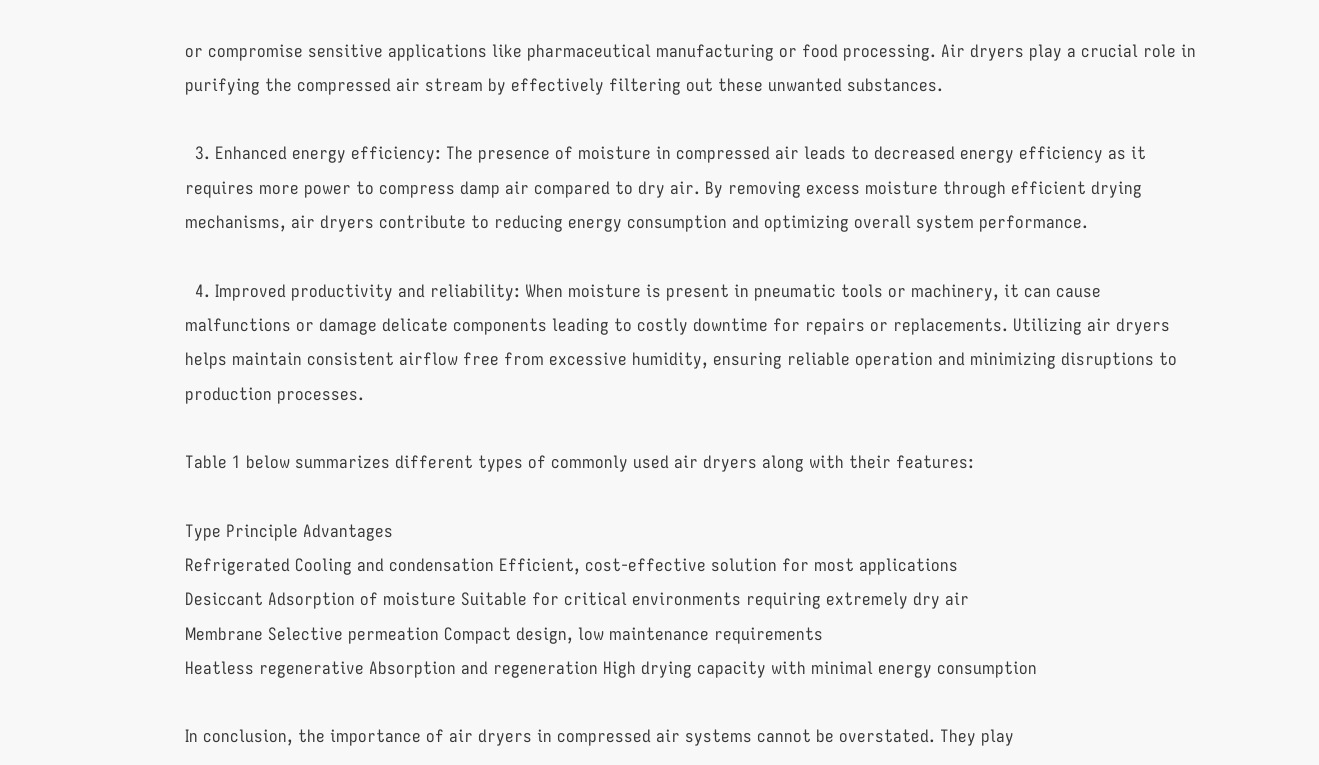or compromise sensitive applications like pharmaceutical manufacturing or food processing. Air dryers play a crucial role in purifying the compressed air stream by effectively filtering out these unwanted substances.

  3. Enhanced energy efficiency: The presence of moisture in compressed air leads to decreased energy efficiency as it requires more power to compress damp air compared to dry air. By removing excess moisture through efficient drying mechanisms, air dryers contribute to reducing energy consumption and optimizing overall system performance.

  4. Improved productivity and reliability: When moisture is present in pneumatic tools or machinery, it can cause malfunctions or damage delicate components leading to costly downtime for repairs or replacements. Utilizing air dryers helps maintain consistent airflow free from excessive humidity, ensuring reliable operation and minimizing disruptions to production processes.

Table 1 below summarizes different types of commonly used air dryers along with their features:

Type Principle Advantages
Refrigerated Cooling and condensation Efficient, cost-effective solution for most applications
Desiccant Adsorption of moisture Suitable for critical environments requiring extremely dry air
Membrane Selective permeation Compact design, low maintenance requirements
Heatless regenerative Absorption and regeneration High drying capacity with minimal energy consumption

In conclusion, the importance of air dryers in compressed air systems cannot be overstated. They play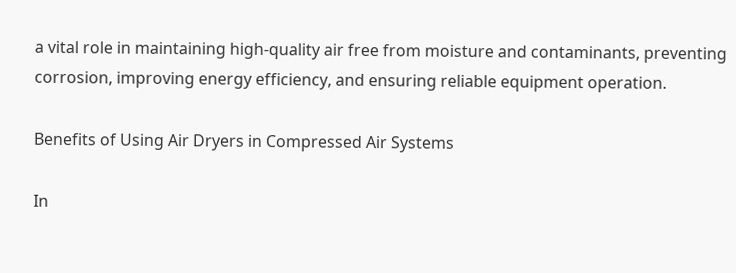a vital role in maintaining high-quality air free from moisture and contaminants, preventing corrosion, improving energy efficiency, and ensuring reliable equipment operation.

Benefits of Using Air Dryers in Compressed Air Systems

In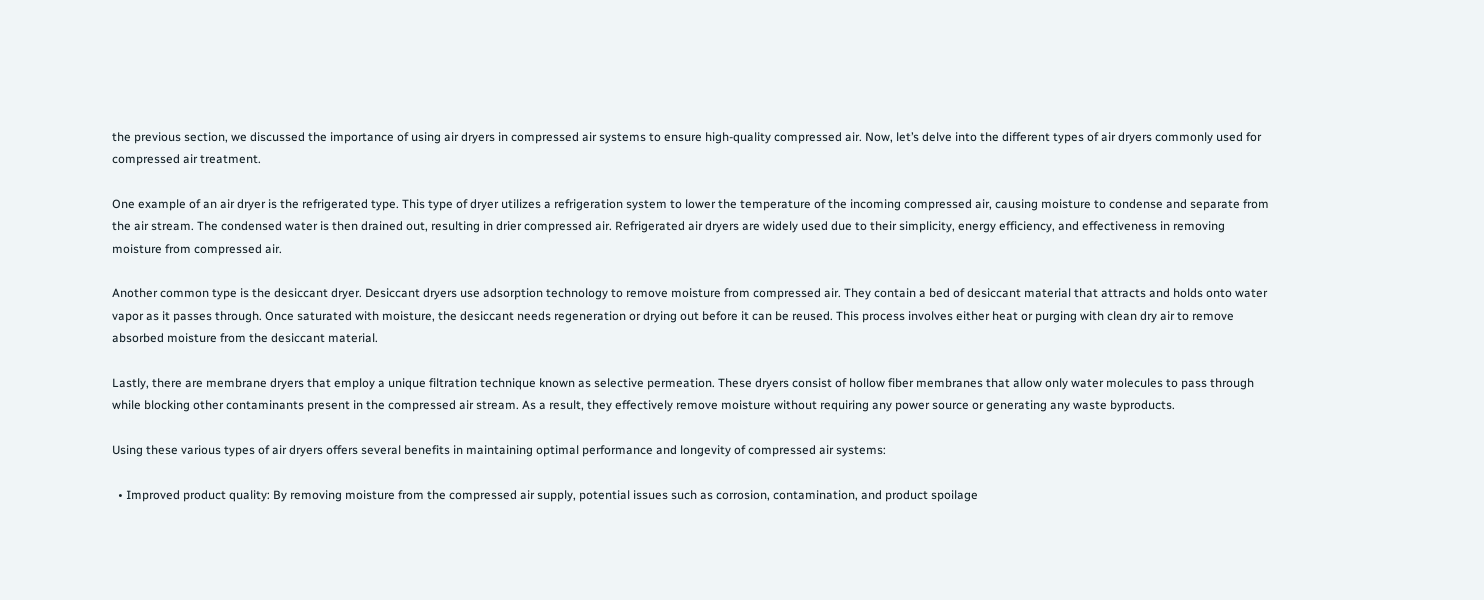the previous section, we discussed the importance of using air dryers in compressed air systems to ensure high-quality compressed air. Now, let’s delve into the different types of air dryers commonly used for compressed air treatment.

One example of an air dryer is the refrigerated type. This type of dryer utilizes a refrigeration system to lower the temperature of the incoming compressed air, causing moisture to condense and separate from the air stream. The condensed water is then drained out, resulting in drier compressed air. Refrigerated air dryers are widely used due to their simplicity, energy efficiency, and effectiveness in removing moisture from compressed air.

Another common type is the desiccant dryer. Desiccant dryers use adsorption technology to remove moisture from compressed air. They contain a bed of desiccant material that attracts and holds onto water vapor as it passes through. Once saturated with moisture, the desiccant needs regeneration or drying out before it can be reused. This process involves either heat or purging with clean dry air to remove absorbed moisture from the desiccant material.

Lastly, there are membrane dryers that employ a unique filtration technique known as selective permeation. These dryers consist of hollow fiber membranes that allow only water molecules to pass through while blocking other contaminants present in the compressed air stream. As a result, they effectively remove moisture without requiring any power source or generating any waste byproducts.

Using these various types of air dryers offers several benefits in maintaining optimal performance and longevity of compressed air systems:

  • Improved product quality: By removing moisture from the compressed air supply, potential issues such as corrosion, contamination, and product spoilage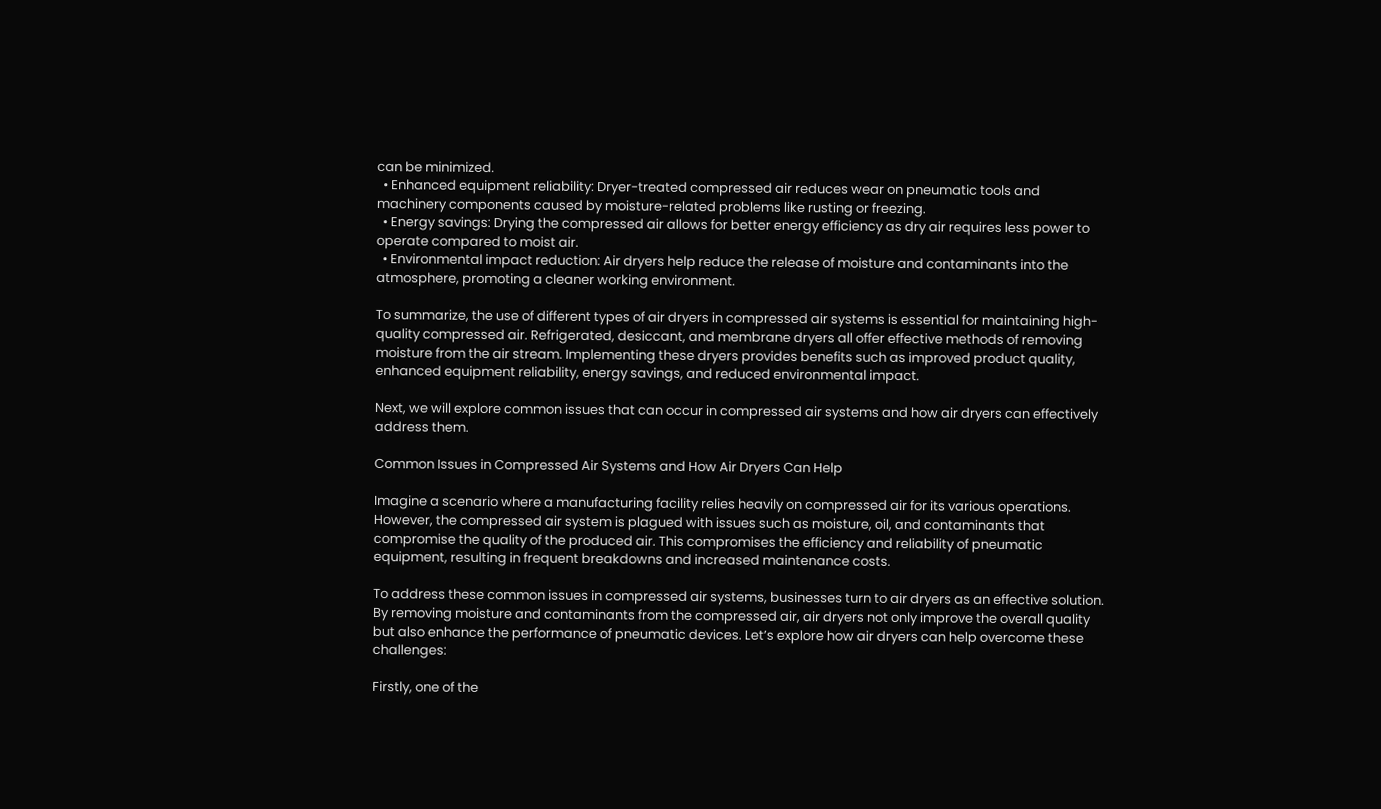can be minimized.
  • Enhanced equipment reliability: Dryer-treated compressed air reduces wear on pneumatic tools and machinery components caused by moisture-related problems like rusting or freezing.
  • Energy savings: Drying the compressed air allows for better energy efficiency as dry air requires less power to operate compared to moist air.
  • Environmental impact reduction: Air dryers help reduce the release of moisture and contaminants into the atmosphere, promoting a cleaner working environment.

To summarize, the use of different types of air dryers in compressed air systems is essential for maintaining high-quality compressed air. Refrigerated, desiccant, and membrane dryers all offer effective methods of removing moisture from the air stream. Implementing these dryers provides benefits such as improved product quality, enhanced equipment reliability, energy savings, and reduced environmental impact.

Next, we will explore common issues that can occur in compressed air systems and how air dryers can effectively address them.

Common Issues in Compressed Air Systems and How Air Dryers Can Help

Imagine a scenario where a manufacturing facility relies heavily on compressed air for its various operations. However, the compressed air system is plagued with issues such as moisture, oil, and contaminants that compromise the quality of the produced air. This compromises the efficiency and reliability of pneumatic equipment, resulting in frequent breakdowns and increased maintenance costs.

To address these common issues in compressed air systems, businesses turn to air dryers as an effective solution. By removing moisture and contaminants from the compressed air, air dryers not only improve the overall quality but also enhance the performance of pneumatic devices. Let’s explore how air dryers can help overcome these challenges:

Firstly, one of the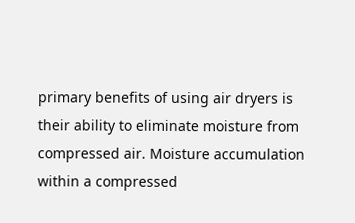primary benefits of using air dryers is their ability to eliminate moisture from compressed air. Moisture accumulation within a compressed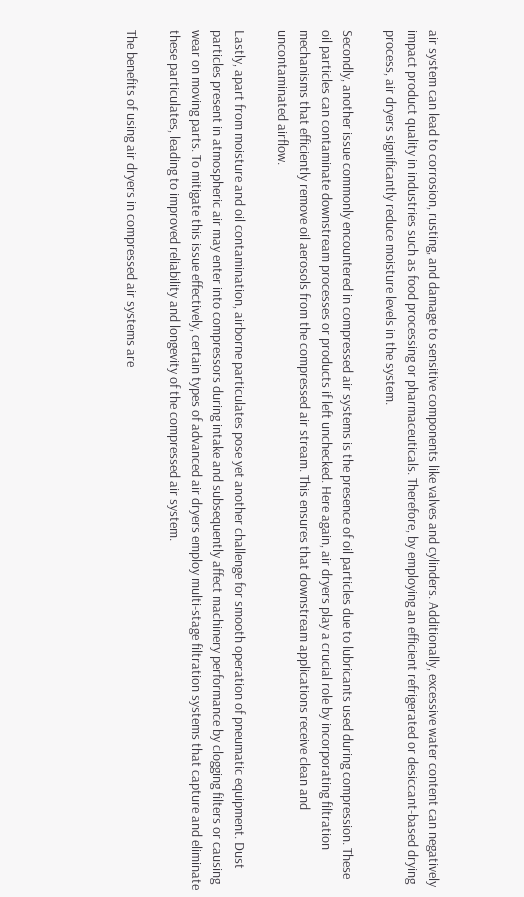air system can lead to corrosion, rusting, and damage to sensitive components like valves and cylinders. Additionally, excessive water content can negatively impact product quality in industries such as food processing or pharmaceuticals. Therefore, by employing an efficient refrigerated or desiccant-based drying process, air dryers significantly reduce moisture levels in the system.

Secondly, another issue commonly encountered in compressed air systems is the presence of oil particles due to lubricants used during compression. These oil particles can contaminate downstream processes or products if left unchecked. Here again, air dryers play a crucial role by incorporating filtration mechanisms that efficiently remove oil aerosols from the compressed air stream. This ensures that downstream applications receive clean and uncontaminated airflow.

Lastly, apart from moisture and oil contamination, airborne particulates pose yet another challenge for smooth operation of pneumatic equipment. Dust particles present in atmospheric air may enter into compressors during intake and subsequently affect machinery performance by clogging filters or causing wear on moving parts. To mitigate this issue effectively, certain types of advanced air dryers employ multi-stage filtration systems that capture and eliminate these particulates, leading to improved reliability and longevity of the compressed air system.

The benefits of using air dryers in compressed air systems are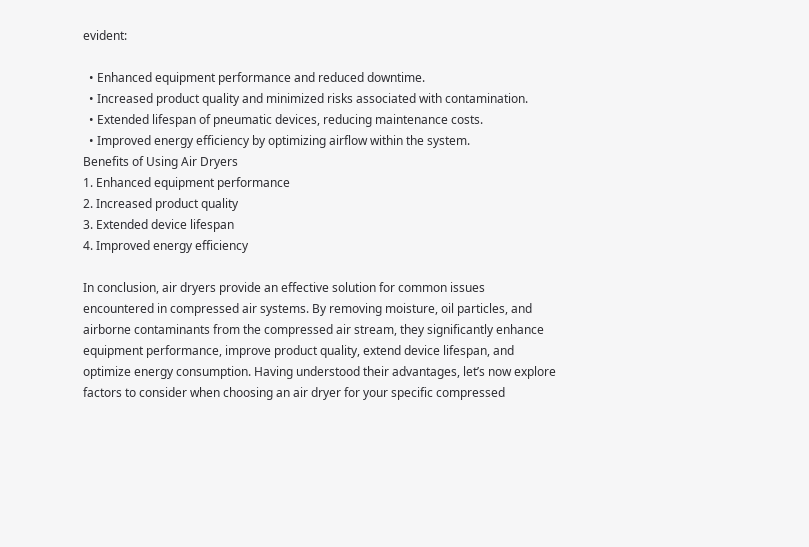evident:

  • Enhanced equipment performance and reduced downtime.
  • Increased product quality and minimized risks associated with contamination.
  • Extended lifespan of pneumatic devices, reducing maintenance costs.
  • Improved energy efficiency by optimizing airflow within the system.
Benefits of Using Air Dryers
1. Enhanced equipment performance
2. Increased product quality
3. Extended device lifespan
4. Improved energy efficiency

In conclusion, air dryers provide an effective solution for common issues encountered in compressed air systems. By removing moisture, oil particles, and airborne contaminants from the compressed air stream, they significantly enhance equipment performance, improve product quality, extend device lifespan, and optimize energy consumption. Having understood their advantages, let’s now explore factors to consider when choosing an air dryer for your specific compressed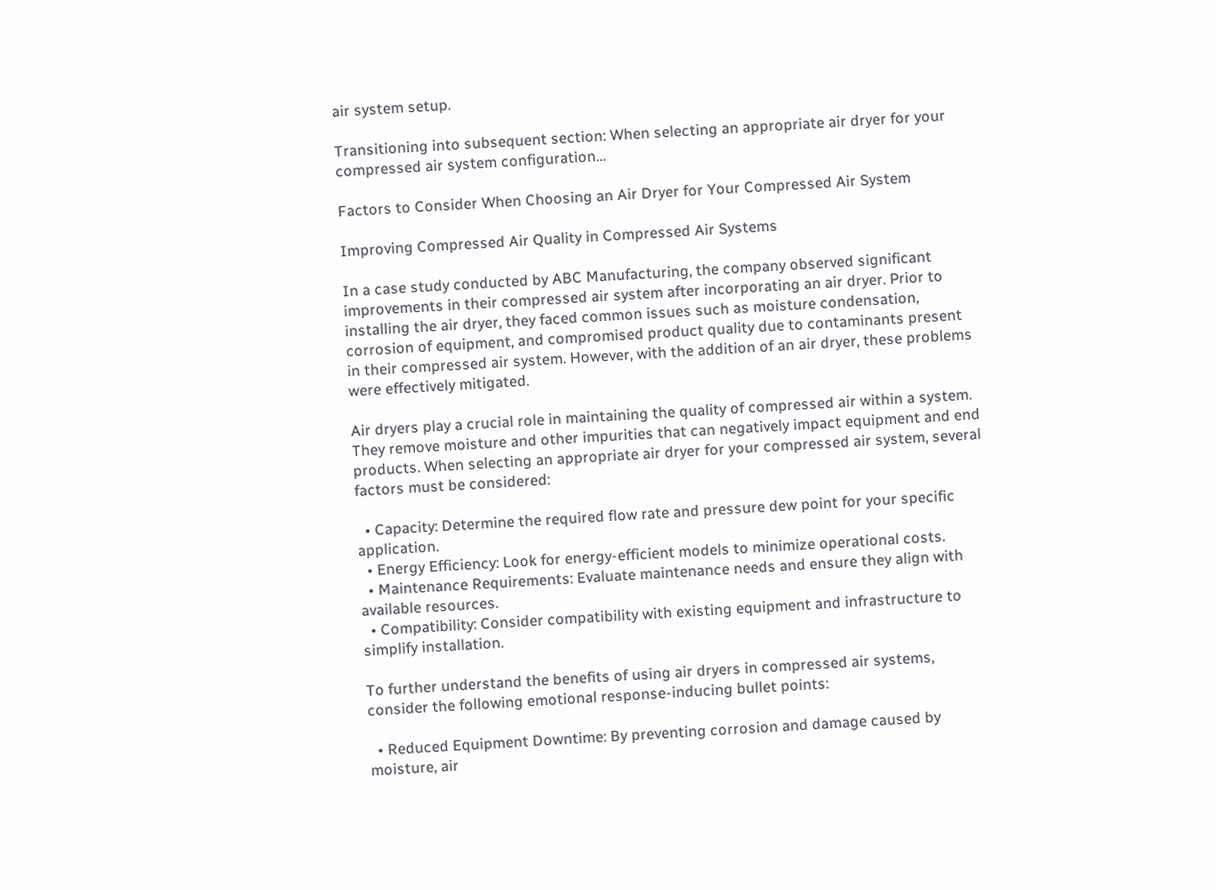air system setup.

Transitioning into subsequent section: When selecting an appropriate air dryer for your compressed air system configuration…

Factors to Consider When Choosing an Air Dryer for Your Compressed Air System

Improving Compressed Air Quality in Compressed Air Systems

In a case study conducted by ABC Manufacturing, the company observed significant improvements in their compressed air system after incorporating an air dryer. Prior to installing the air dryer, they faced common issues such as moisture condensation, corrosion of equipment, and compromised product quality due to contaminants present in their compressed air system. However, with the addition of an air dryer, these problems were effectively mitigated.

Air dryers play a crucial role in maintaining the quality of compressed air within a system. They remove moisture and other impurities that can negatively impact equipment and end products. When selecting an appropriate air dryer for your compressed air system, several factors must be considered:

  • Capacity: Determine the required flow rate and pressure dew point for your specific application.
  • Energy Efficiency: Look for energy-efficient models to minimize operational costs.
  • Maintenance Requirements: Evaluate maintenance needs and ensure they align with available resources.
  • Compatibility: Consider compatibility with existing equipment and infrastructure to simplify installation.

To further understand the benefits of using air dryers in compressed air systems, consider the following emotional response-inducing bullet points:

  • Reduced Equipment Downtime: By preventing corrosion and damage caused by moisture, air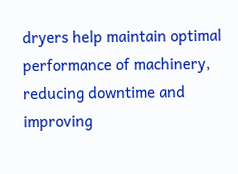dryers help maintain optimal performance of machinery, reducing downtime and improving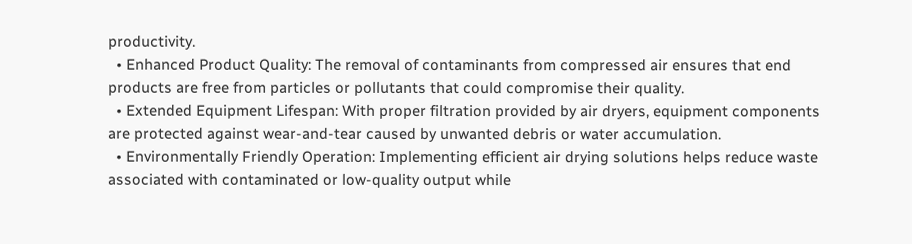productivity.
  • Enhanced Product Quality: The removal of contaminants from compressed air ensures that end products are free from particles or pollutants that could compromise their quality.
  • Extended Equipment Lifespan: With proper filtration provided by air dryers, equipment components are protected against wear-and-tear caused by unwanted debris or water accumulation.
  • Environmentally Friendly Operation: Implementing efficient air drying solutions helps reduce waste associated with contaminated or low-quality output while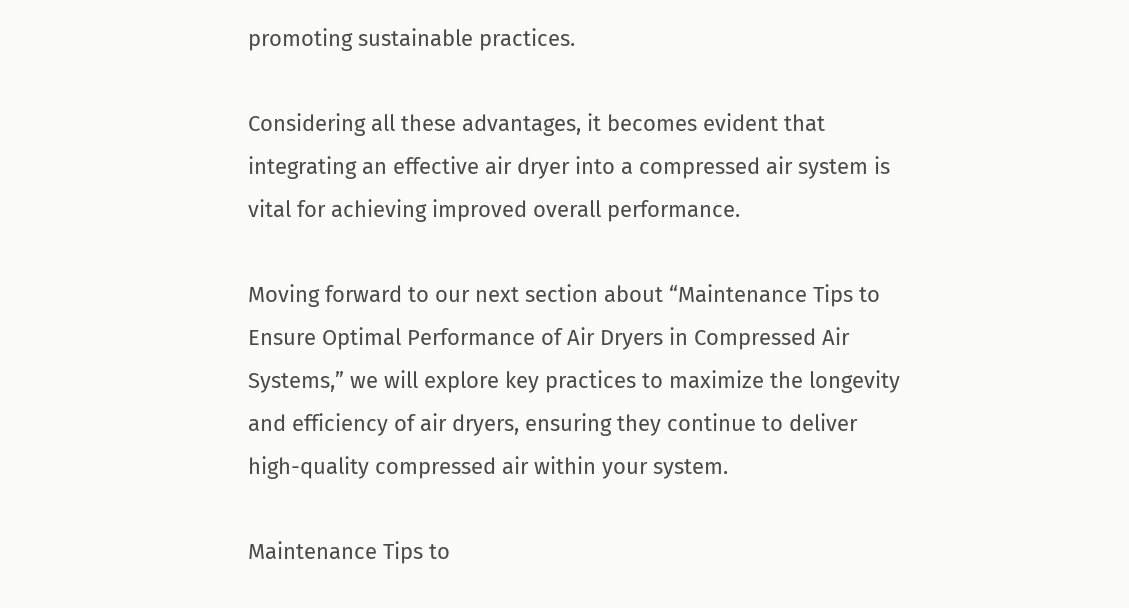promoting sustainable practices.

Considering all these advantages, it becomes evident that integrating an effective air dryer into a compressed air system is vital for achieving improved overall performance.

Moving forward to our next section about “Maintenance Tips to Ensure Optimal Performance of Air Dryers in Compressed Air Systems,” we will explore key practices to maximize the longevity and efficiency of air dryers, ensuring they continue to deliver high-quality compressed air within your system.

Maintenance Tips to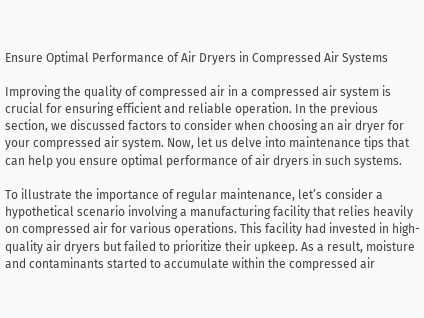Ensure Optimal Performance of Air Dryers in Compressed Air Systems

Improving the quality of compressed air in a compressed air system is crucial for ensuring efficient and reliable operation. In the previous section, we discussed factors to consider when choosing an air dryer for your compressed air system. Now, let us delve into maintenance tips that can help you ensure optimal performance of air dryers in such systems.

To illustrate the importance of regular maintenance, let’s consider a hypothetical scenario involving a manufacturing facility that relies heavily on compressed air for various operations. This facility had invested in high-quality air dryers but failed to prioritize their upkeep. As a result, moisture and contaminants started to accumulate within the compressed air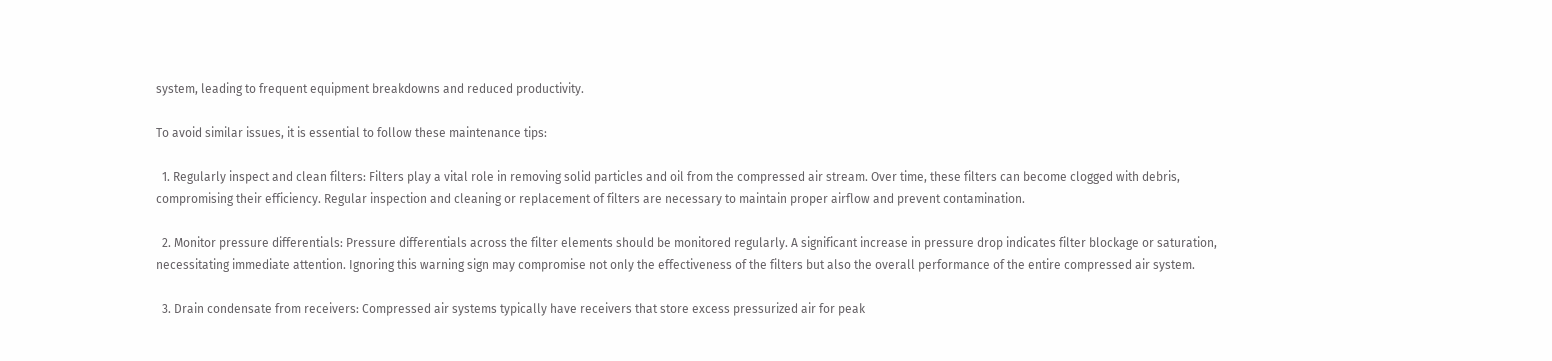system, leading to frequent equipment breakdowns and reduced productivity.

To avoid similar issues, it is essential to follow these maintenance tips:

  1. Regularly inspect and clean filters: Filters play a vital role in removing solid particles and oil from the compressed air stream. Over time, these filters can become clogged with debris, compromising their efficiency. Regular inspection and cleaning or replacement of filters are necessary to maintain proper airflow and prevent contamination.

  2. Monitor pressure differentials: Pressure differentials across the filter elements should be monitored regularly. A significant increase in pressure drop indicates filter blockage or saturation, necessitating immediate attention. Ignoring this warning sign may compromise not only the effectiveness of the filters but also the overall performance of the entire compressed air system.

  3. Drain condensate from receivers: Compressed air systems typically have receivers that store excess pressurized air for peak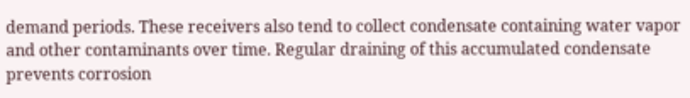demand periods. These receivers also tend to collect condensate containing water vapor and other contaminants over time. Regular draining of this accumulated condensate prevents corrosion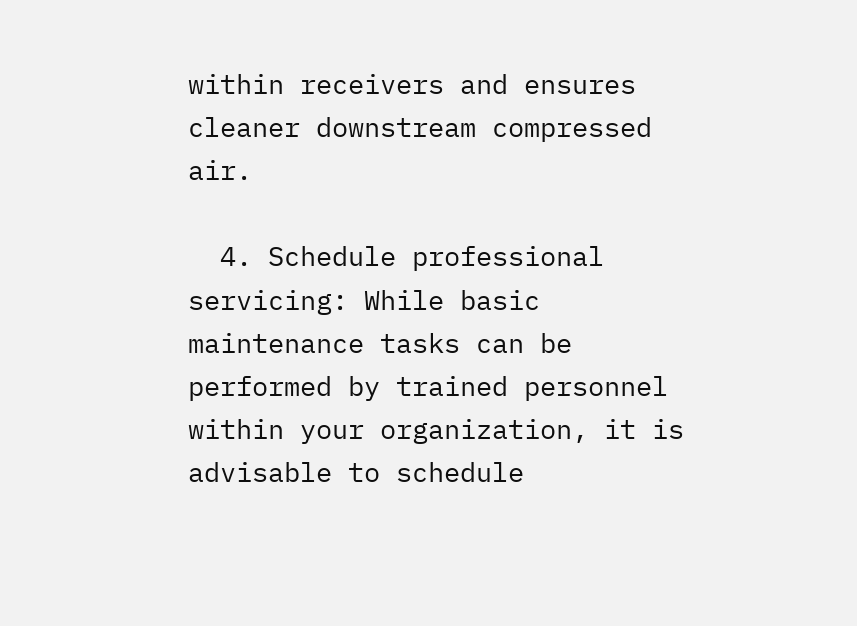within receivers and ensures cleaner downstream compressed air.

  4. Schedule professional servicing: While basic maintenance tasks can be performed by trained personnel within your organization, it is advisable to schedule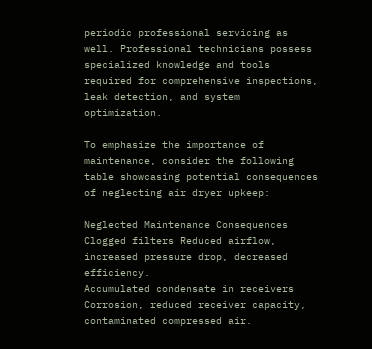periodic professional servicing as well. Professional technicians possess specialized knowledge and tools required for comprehensive inspections, leak detection, and system optimization.

To emphasize the importance of maintenance, consider the following table showcasing potential consequences of neglecting air dryer upkeep:

Neglected Maintenance Consequences
Clogged filters Reduced airflow, increased pressure drop, decreased efficiency.
Accumulated condensate in receivers Corrosion, reduced receiver capacity, contaminated compressed air.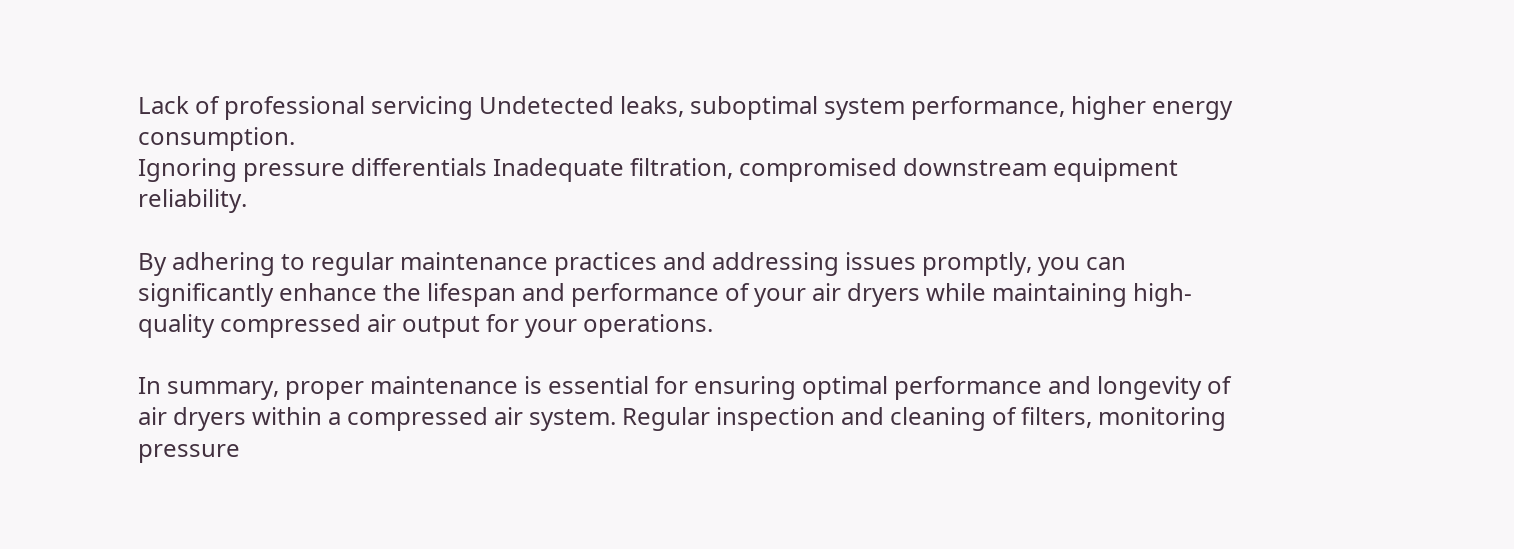Lack of professional servicing Undetected leaks, suboptimal system performance, higher energy consumption.
Ignoring pressure differentials Inadequate filtration, compromised downstream equipment reliability.

By adhering to regular maintenance practices and addressing issues promptly, you can significantly enhance the lifespan and performance of your air dryers while maintaining high-quality compressed air output for your operations.

In summary, proper maintenance is essential for ensuring optimal performance and longevity of air dryers within a compressed air system. Regular inspection and cleaning of filters, monitoring pressure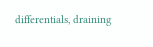differentials, draining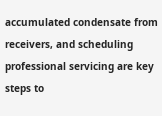accumulated condensate from receivers, and scheduling professional servicing are key steps to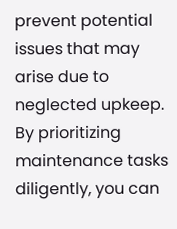prevent potential issues that may arise due to neglected upkeep. By prioritizing maintenance tasks diligently, you can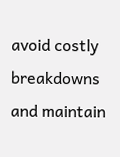avoid costly breakdowns and maintain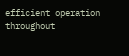efficient operation throughout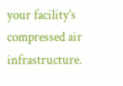your facility’s compressed air infrastructure.